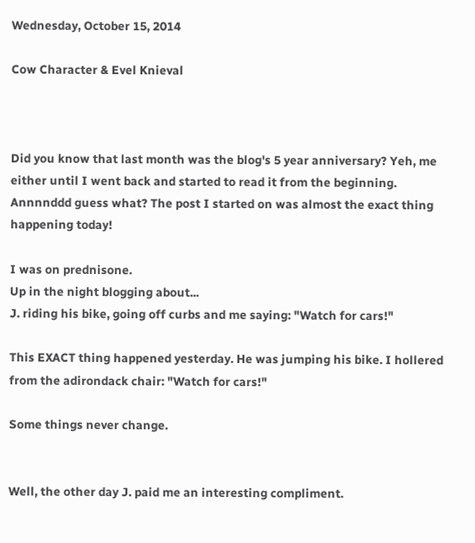Wednesday, October 15, 2014

Cow Character & Evel Knieval



Did you know that last month was the blog's 5 year anniversary? Yeh, me either until I went back and started to read it from the beginning. Annnnddd guess what? The post I started on was almost the exact thing happening today!

I was on prednisone.
Up in the night blogging about...
J. riding his bike, going off curbs and me saying: "Watch for cars!"

This EXACT thing happened yesterday. He was jumping his bike. I hollered from the adirondack chair: "Watch for cars!"

Some things never change.


Well, the other day J. paid me an interesting compliment.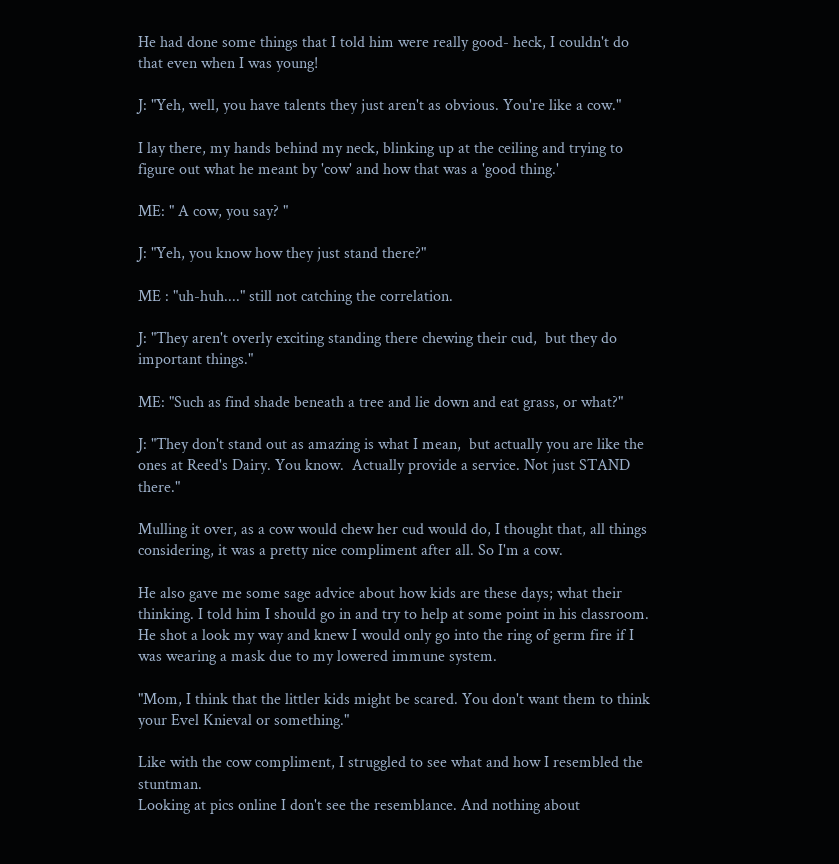He had done some things that I told him were really good- heck, I couldn't do that even when I was young!

J: "Yeh, well, you have talents they just aren't as obvious. You're like a cow."

I lay there, my hands behind my neck, blinking up at the ceiling and trying to figure out what he meant by 'cow' and how that was a 'good thing.'

ME: " A cow, you say? "

J: "Yeh, you know how they just stand there?"

ME : "uh-huh...." still not catching the correlation.

J: "They aren't overly exciting standing there chewing their cud,  but they do important things."

ME: "Such as find shade beneath a tree and lie down and eat grass, or what?"

J: "They don't stand out as amazing is what I mean,  but actually you are like the ones at Reed's Dairy. You know.  Actually provide a service. Not just STAND there."

Mulling it over, as a cow would chew her cud would do, I thought that, all things considering, it was a pretty nice compliment after all. So I'm a cow.

He also gave me some sage advice about how kids are these days; what their thinking. I told him I should go in and try to help at some point in his classroom. He shot a look my way and knew I would only go into the ring of germ fire if I was wearing a mask due to my lowered immune system.

"Mom, I think that the littler kids might be scared. You don't want them to think your Evel Knieval or something."

Like with the cow compliment, I struggled to see what and how I resembled the stuntman.
Looking at pics online I don't see the resemblance. And nothing about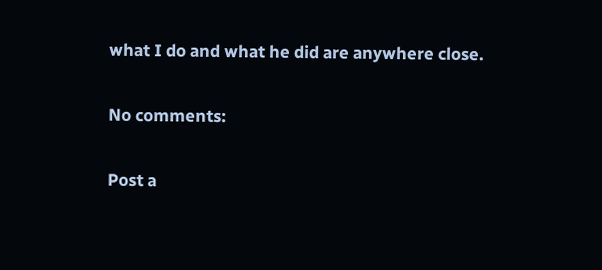what I do and what he did are anywhere close.

No comments:

Post a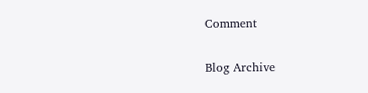Comment

Blog Archive